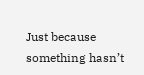Just because something hasn’t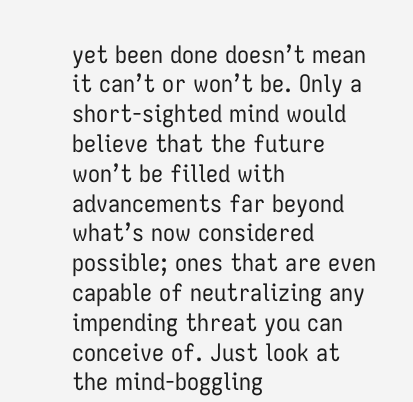yet been done doesn’t mean it can’t or won’t be. Only a short-sighted mind would believe that the future won’t be filled with advancements far beyond what’s now considered possible; ones that are even capable of neutralizing any impending threat you can conceive of. Just look at the mind-boggling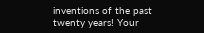inventions of the past twenty years! Your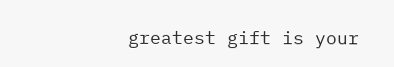greatest gift is your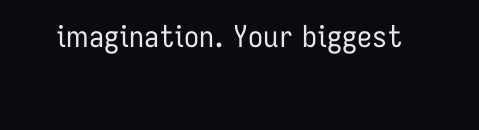imagination. Your biggest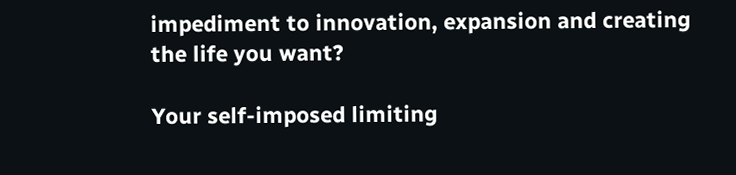impediment to innovation, expansion and creating the life you want?

Your self-imposed limiting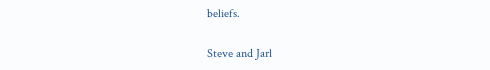beliefs.

Steve and Jarl